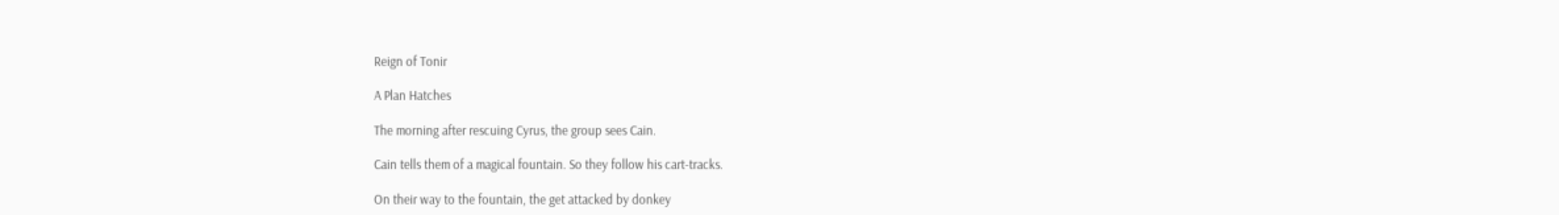Reign of Tonir

A Plan Hatches

The morning after rescuing Cyrus, the group sees Cain.

Cain tells them of a magical fountain. So they follow his cart-tracks.

On their way to the fountain, the get attacked by donkey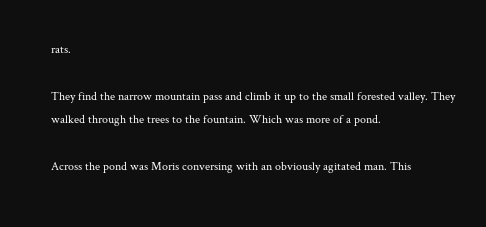rats.

They find the narrow mountain pass and climb it up to the small forested valley. They walked through the trees to the fountain. Which was more of a pond.

Across the pond was Moris conversing with an obviously agitated man. This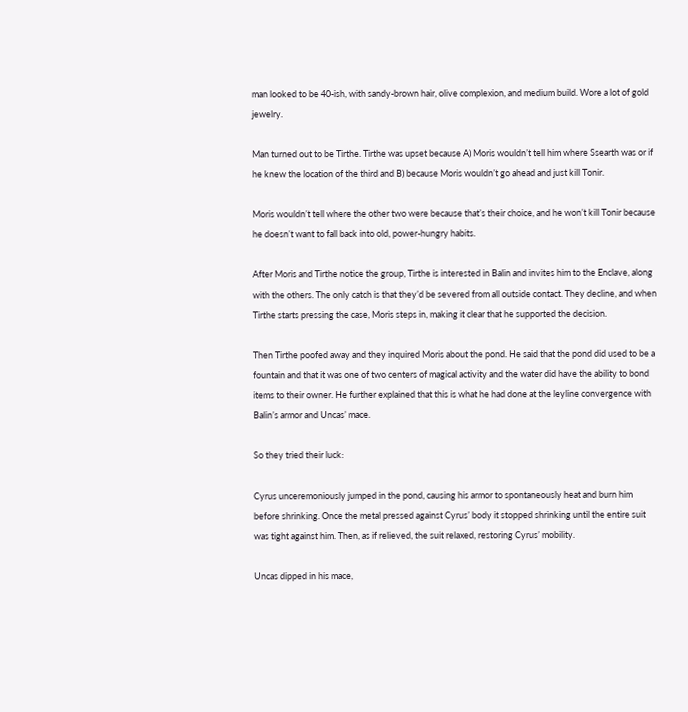man looked to be 40-ish, with sandy-brown hair, olive complexion, and medium build. Wore a lot of gold jewelry.

Man turned out to be Tirthe. Tirthe was upset because A) Moris wouldn’t tell him where Ssearth was or if he knew the location of the third and B) because Moris wouldn’t go ahead and just kill Tonir.

Moris wouldn’t tell where the other two were because that’s their choice, and he won’t kill Tonir because he doesn’t want to fall back into old, power-hungry habits.

After Moris and Tirthe notice the group, Tirthe is interested in Balin and invites him to the Enclave, along with the others. The only catch is that they’d be severed from all outside contact. They decline, and when Tirthe starts pressing the case, Moris steps in, making it clear that he supported the decision.

Then Tirthe poofed away and they inquired Moris about the pond. He said that the pond did used to be a fountain and that it was one of two centers of magical activity and the water did have the ability to bond items to their owner. He further explained that this is what he had done at the leyline convergence with Balin’s armor and Uncas’ mace.

So they tried their luck:

Cyrus unceremoniously jumped in the pond, causing his armor to spontaneously heat and burn him before shrinking. Once the metal pressed against Cyrus’ body it stopped shrinking until the entire suit was tight against him. Then, as if relieved, the suit relaxed, restoring Cyrus’ mobility.

Uncas dipped in his mace,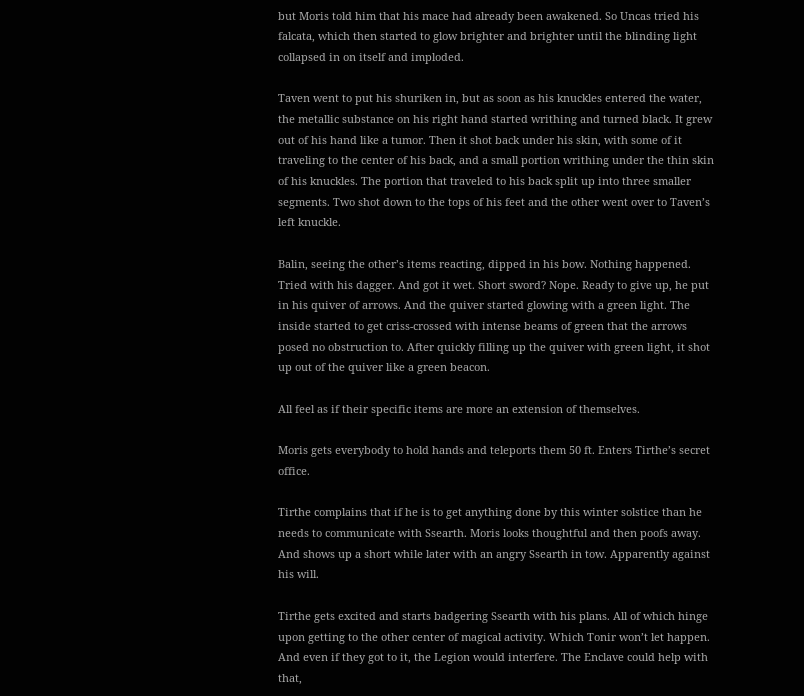but Moris told him that his mace had already been awakened. So Uncas tried his falcata, which then started to glow brighter and brighter until the blinding light collapsed in on itself and imploded.

Taven went to put his shuriken in, but as soon as his knuckles entered the water, the metallic substance on his right hand started writhing and turned black. It grew out of his hand like a tumor. Then it shot back under his skin, with some of it traveling to the center of his back, and a small portion writhing under the thin skin of his knuckles. The portion that traveled to his back split up into three smaller segments. Two shot down to the tops of his feet and the other went over to Taven’s left knuckle.

Balin, seeing the other’s items reacting, dipped in his bow. Nothing happened. Tried with his dagger. And got it wet. Short sword? Nope. Ready to give up, he put in his quiver of arrows. And the quiver started glowing with a green light. The inside started to get criss-crossed with intense beams of green that the arrows posed no obstruction to. After quickly filling up the quiver with green light, it shot up out of the quiver like a green beacon.

All feel as if their specific items are more an extension of themselves.

Moris gets everybody to hold hands and teleports them 50 ft. Enters Tirthe’s secret office.

Tirthe complains that if he is to get anything done by this winter solstice than he needs to communicate with Ssearth. Moris looks thoughtful and then poofs away. And shows up a short while later with an angry Ssearth in tow. Apparently against his will.

Tirthe gets excited and starts badgering Ssearth with his plans. All of which hinge upon getting to the other center of magical activity. Which Tonir won’t let happen. And even if they got to it, the Legion would interfere. The Enclave could help with that,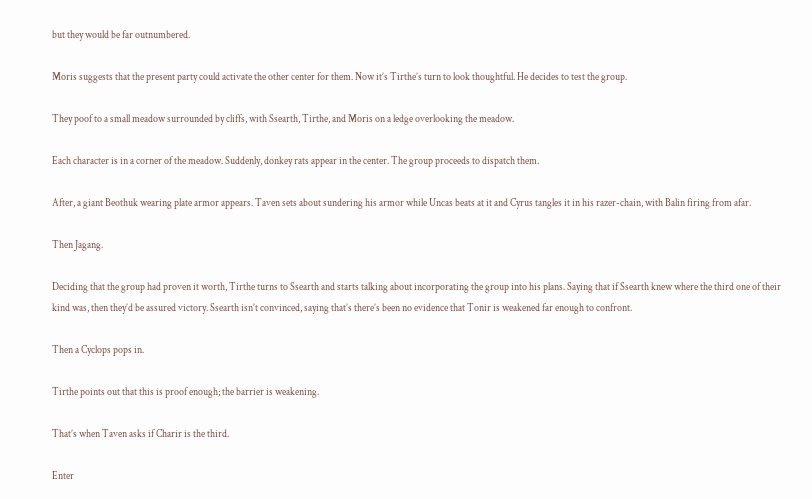but they would be far outnumbered.

Moris suggests that the present party could activate the other center for them. Now it’s Tirthe’s turn to look thoughtful. He decides to test the group.

They poof to a small meadow surrounded by cliffs, with Ssearth, Tirthe, and Moris on a ledge overlooking the meadow.

Each character is in a corner of the meadow. Suddenly, donkey rats appear in the center. The group proceeds to dispatch them.

After, a giant Beothuk wearing plate armor appears. Taven sets about sundering his armor while Uncas beats at it and Cyrus tangles it in his razer-chain, with Balin firing from afar.

Then Jagang.

Deciding that the group had proven it worth, Tirthe turns to Ssearth and starts talking about incorporating the group into his plans. Saying that if Ssearth knew where the third one of their kind was, then they’d be assured victory. Ssearth isn’t convinced, saying that’s there’s been no evidence that Tonir is weakened far enough to confront.

Then a Cyclops pops in.

Tirthe points out that this is proof enough; the barrier is weakening.

That’s when Taven asks if Charir is the third.

Enter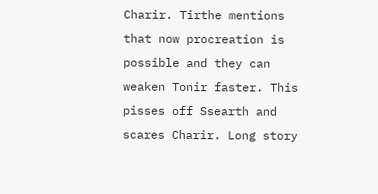Charir. Tirthe mentions that now procreation is possible and they can weaken Tonir faster. This pisses off Ssearth and scares Charir. Long story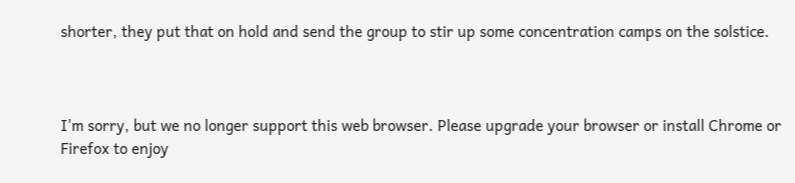shorter, they put that on hold and send the group to stir up some concentration camps on the solstice.



I'm sorry, but we no longer support this web browser. Please upgrade your browser or install Chrome or Firefox to enjoy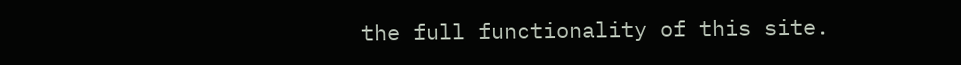the full functionality of this site.